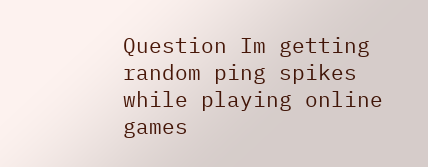Question Im getting random ping spikes while playing online games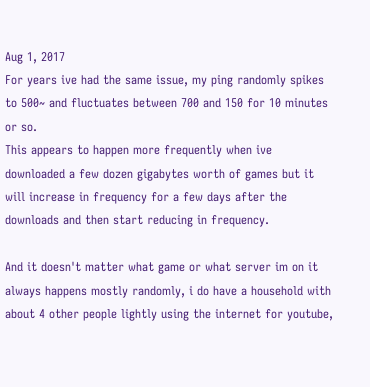Aug 1, 2017
For years ive had the same issue, my ping randomly spikes to 500~ and fluctuates between 700 and 150 for 10 minutes or so.
This appears to happen more frequently when ive downloaded a few dozen gigabytes worth of games but it will increase in frequency for a few days after the downloads and then start reducing in frequency.

And it doesn't matter what game or what server im on it always happens mostly randomly, i do have a household with about 4 other people lightly using the internet for youtube,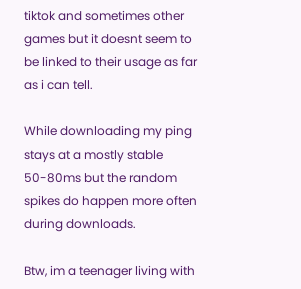tiktok and sometimes other games but it doesnt seem to be linked to their usage as far as i can tell.

While downloading my ping stays at a mostly stable 50-80ms but the random spikes do happen more often during downloads.

Btw, im a teenager living with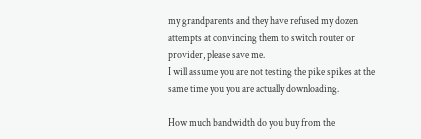my grandparents and they have refused my dozen attempts at convincing them to switch router or provider, please save me.
I will assume you are not testing the pike spikes at the same time you you are actually downloading.

How much bandwidth do you buy from the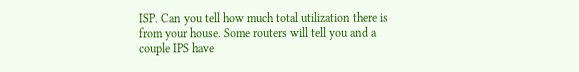ISP. Can you tell how much total utilization there is from your house. Some routers will tell you and a couple IPS have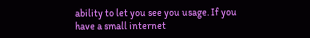ability to let you see you usage. If you have a small internet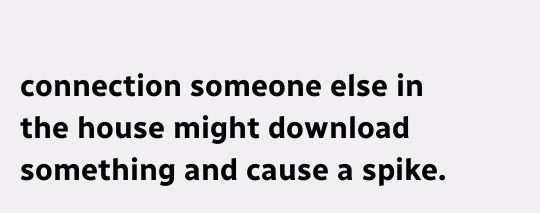connection someone else in the house might download something and cause a spike.